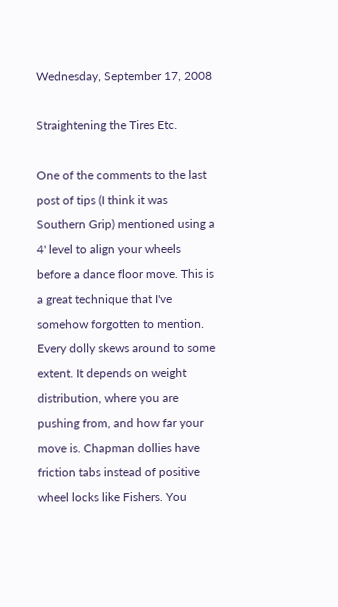Wednesday, September 17, 2008

Straightening the Tires Etc.

One of the comments to the last post of tips (I think it was Southern Grip) mentioned using a 4' level to align your wheels before a dance floor move. This is a great technique that I've somehow forgotten to mention. Every dolly skews around to some extent. It depends on weight distribution, where you are pushing from, and how far your move is. Chapman dollies have friction tabs instead of positive wheel locks like Fishers. You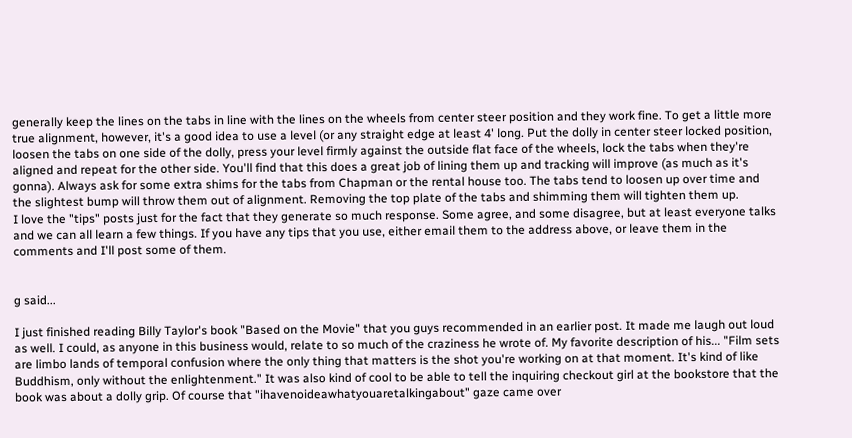generally keep the lines on the tabs in line with the lines on the wheels from center steer position and they work fine. To get a little more true alignment, however, it's a good idea to use a level (or any straight edge at least 4' long. Put the dolly in center steer locked position, loosen the tabs on one side of the dolly, press your level firmly against the outside flat face of the wheels, lock the tabs when they're aligned and repeat for the other side. You'll find that this does a great job of lining them up and tracking will improve (as much as it's gonna). Always ask for some extra shims for the tabs from Chapman or the rental house too. The tabs tend to loosen up over time and the slightest bump will throw them out of alignment. Removing the top plate of the tabs and shimming them will tighten them up.
I love the "tips" posts just for the fact that they generate so much response. Some agree, and some disagree, but at least everyone talks and we can all learn a few things. If you have any tips that you use, either email them to the address above, or leave them in the comments and I'll post some of them.


g said...

I just finished reading Billy Taylor's book "Based on the Movie" that you guys recommended in an earlier post. It made me laugh out loud as well. I could, as anyone in this business would, relate to so much of the craziness he wrote of. My favorite description of his... "Film sets are limbo lands of temporal confusion where the only thing that matters is the shot you're working on at that moment. It's kind of like Buddhism, only without the enlightenment." It was also kind of cool to be able to tell the inquiring checkout girl at the bookstore that the book was about a dolly grip. Of course that "ihavenoideawhatyouaretalkingabout" gaze came over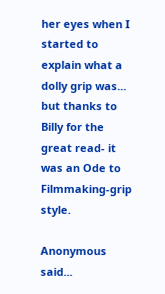her eyes when I started to explain what a dolly grip was... but thanks to Billy for the great read- it was an Ode to Filmmaking-grip style.

Anonymous said...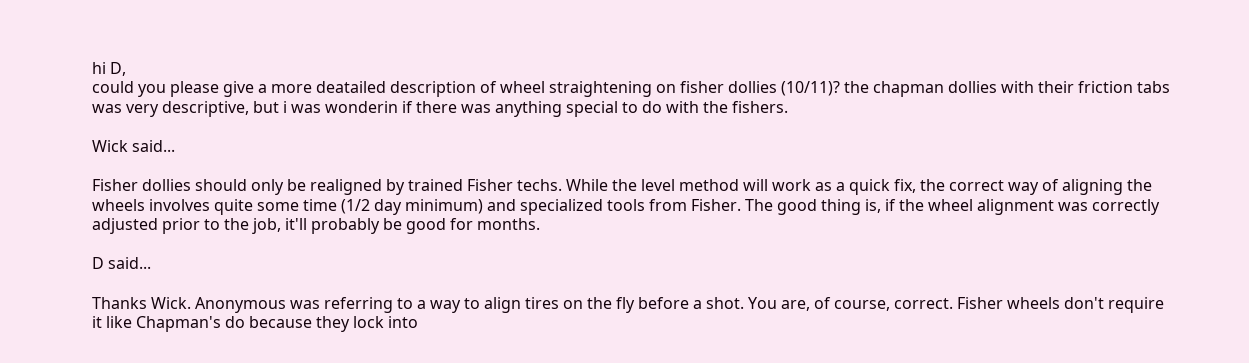hi D,
could you please give a more deatailed description of wheel straightening on fisher dollies (10/11)? the chapman dollies with their friction tabs was very descriptive, but i was wonderin if there was anything special to do with the fishers.

Wick said...

Fisher dollies should only be realigned by trained Fisher techs. While the level method will work as a quick fix, the correct way of aligning the wheels involves quite some time (1/2 day minimum) and specialized tools from Fisher. The good thing is, if the wheel alignment was correctly adjusted prior to the job, it'll probably be good for months.

D said...

Thanks Wick. Anonymous was referring to a way to align tires on the fly before a shot. You are, of course, correct. Fisher wheels don't require it like Chapman's do because they lock into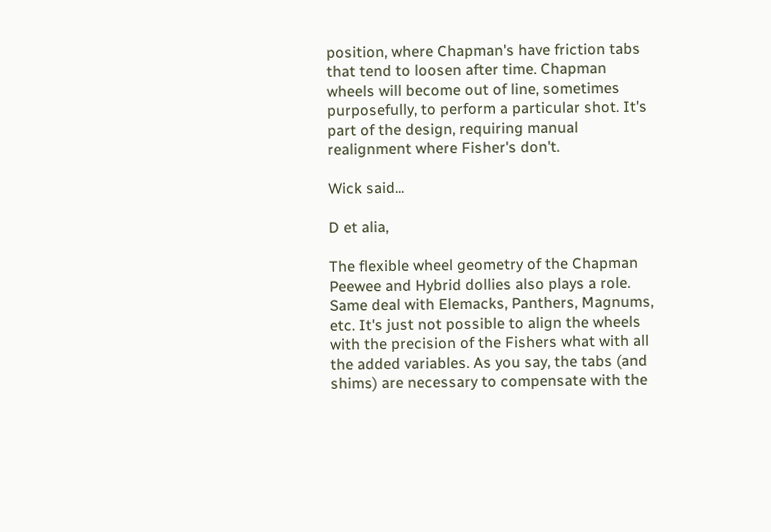position, where Chapman's have friction tabs that tend to loosen after time. Chapman wheels will become out of line, sometimes purposefully, to perform a particular shot. It's part of the design, requiring manual realignment where Fisher's don't.

Wick said...

D et alia,

The flexible wheel geometry of the Chapman Peewee and Hybrid dollies also plays a role. Same deal with Elemacks, Panthers, Magnums, etc. It's just not possible to align the wheels with the precision of the Fishers what with all the added variables. As you say, the tabs (and shims) are necessary to compensate with the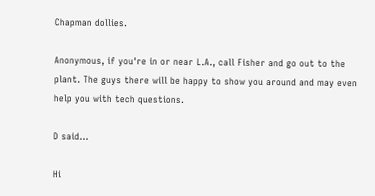Chapman dollies.

Anonymous, if you're in or near L.A., call Fisher and go out to the plant. The guys there will be happy to show you around and may even help you with tech questions.

D said...

Hi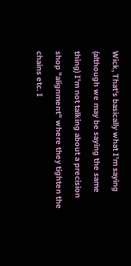Wick, That's basically what I'm saying (although we may be saying the same thing) I'm not talking about a precision shop "alignment" where they tighten the chains etc. I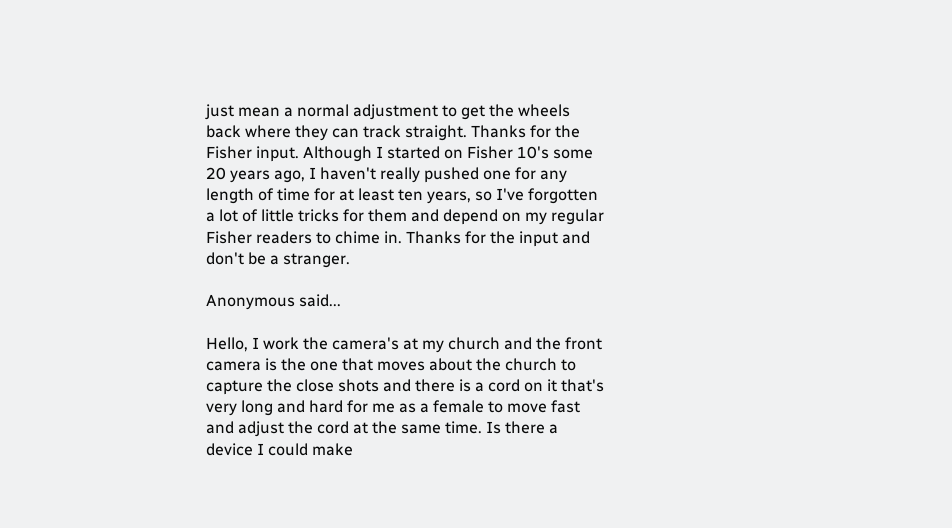just mean a normal adjustment to get the wheels back where they can track straight. Thanks for the Fisher input. Although I started on Fisher 10's some 20 years ago, I haven't really pushed one for any length of time for at least ten years, so I've forgotten a lot of little tricks for them and depend on my regular Fisher readers to chime in. Thanks for the input and don't be a stranger.

Anonymous said...

Hello, I work the camera's at my church and the front camera is the one that moves about the church to capture the close shots and there is a cord on it that's very long and hard for me as a female to move fast and adjust the cord at the same time. Is there a device I could make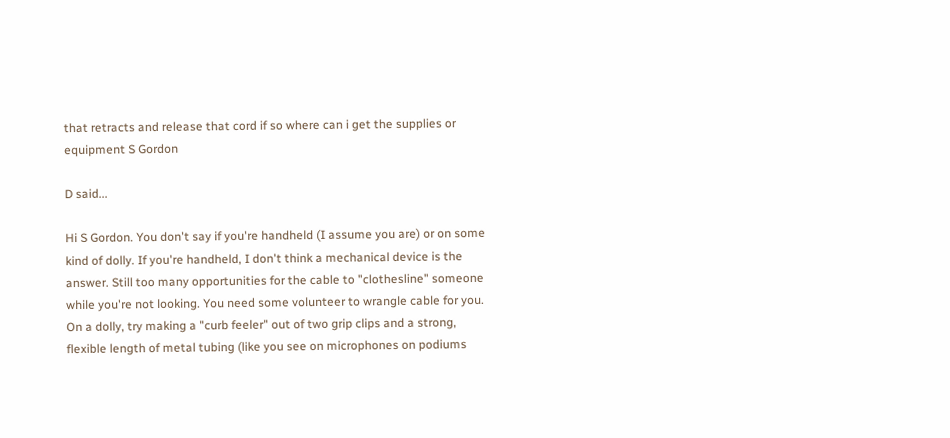that retracts and release that cord if so where can i get the supplies or equipment S Gordon

D said...

Hi S Gordon. You don't say if you're handheld (I assume you are) or on some kind of dolly. If you're handheld, I don't think a mechanical device is the answer. Still too many opportunities for the cable to "clothesline" someone while you're not looking. You need some volunteer to wrangle cable for you. On a dolly, try making a "curb feeler" out of two grip clips and a strong, flexible length of metal tubing (like you see on microphones on podiums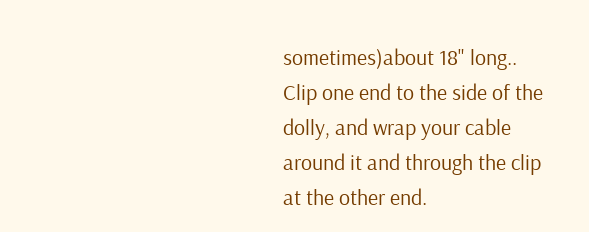sometimes)about 18" long.. Clip one end to the side of the dolly, and wrap your cable around it and through the clip at the other end.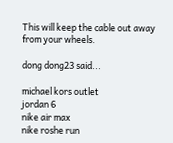This will keep the cable out away from your wheels.

dong dong23 said...

michael kors outlet
jordan 6
nike air max
nike roshe run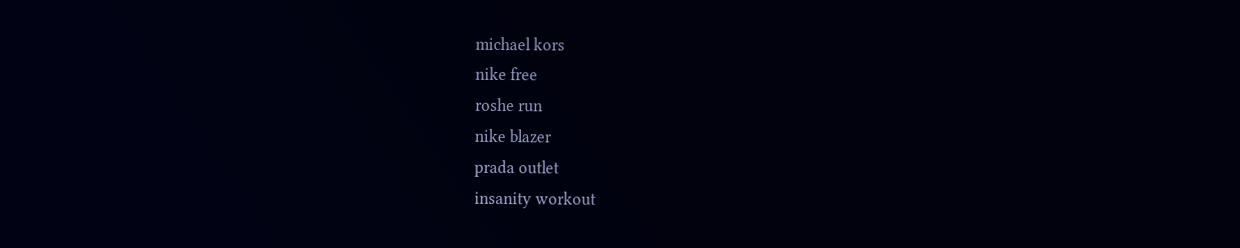michael kors
nike free
roshe run
nike blazer
prada outlet
insanity workout